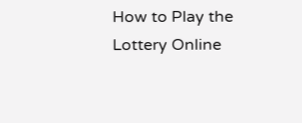How to Play the Lottery Online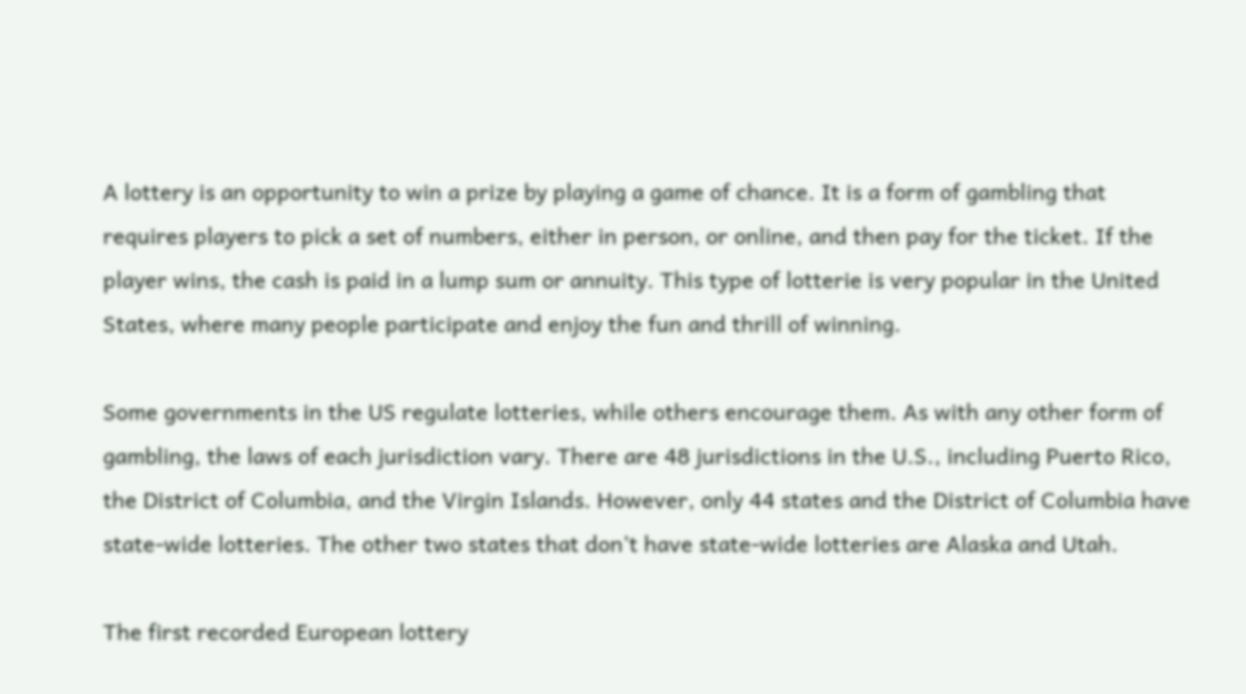A lottery is an opportunity to win a prize by playing a game of chance. It is a form of gambling that requires players to pick a set of numbers, either in person, or online, and then pay for the ticket. If the player wins, the cash is paid in a lump sum or annuity. This type of lotterie is very popular in the United States, where many people participate and enjoy the fun and thrill of winning.

Some governments in the US regulate lotteries, while others encourage them. As with any other form of gambling, the laws of each jurisdiction vary. There are 48 jurisdictions in the U.S., including Puerto Rico, the District of Columbia, and the Virgin Islands. However, only 44 states and the District of Columbia have state-wide lotteries. The other two states that don’t have state-wide lotteries are Alaska and Utah.

The first recorded European lottery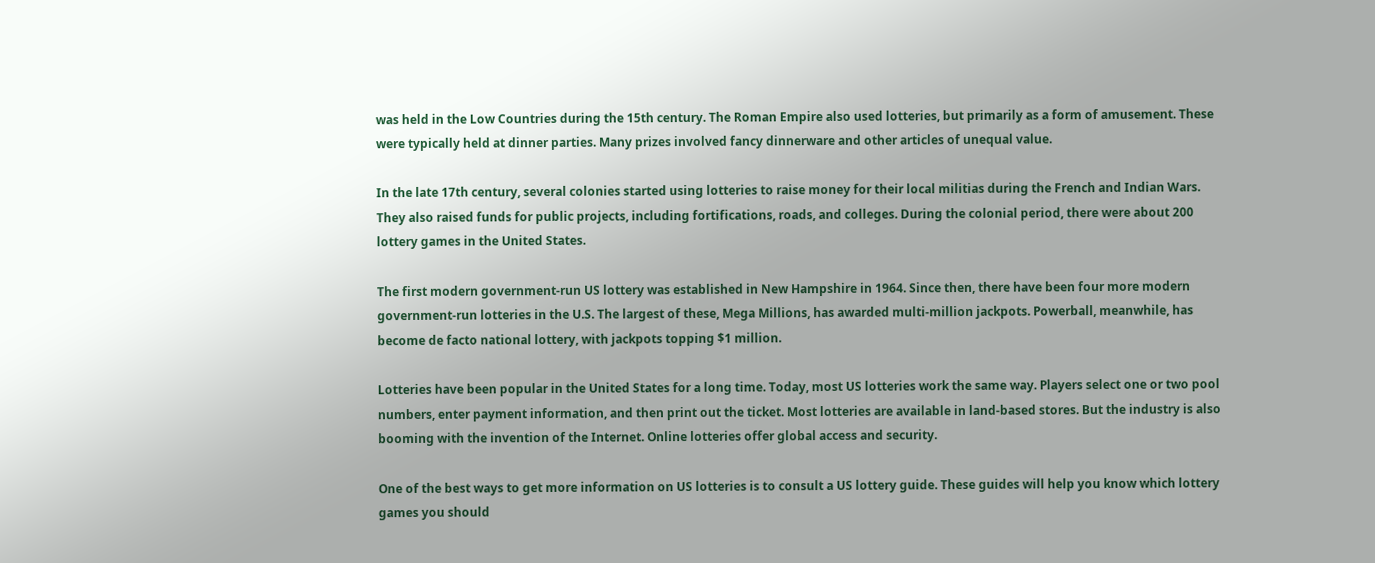was held in the Low Countries during the 15th century. The Roman Empire also used lotteries, but primarily as a form of amusement. These were typically held at dinner parties. Many prizes involved fancy dinnerware and other articles of unequal value.

In the late 17th century, several colonies started using lotteries to raise money for their local militias during the French and Indian Wars. They also raised funds for public projects, including fortifications, roads, and colleges. During the colonial period, there were about 200 lottery games in the United States.

The first modern government-run US lottery was established in New Hampshire in 1964. Since then, there have been four more modern government-run lotteries in the U.S. The largest of these, Mega Millions, has awarded multi-million jackpots. Powerball, meanwhile, has become de facto national lottery, with jackpots topping $1 million.

Lotteries have been popular in the United States for a long time. Today, most US lotteries work the same way. Players select one or two pool numbers, enter payment information, and then print out the ticket. Most lotteries are available in land-based stores. But the industry is also booming with the invention of the Internet. Online lotteries offer global access and security.

One of the best ways to get more information on US lotteries is to consult a US lottery guide. These guides will help you know which lottery games you should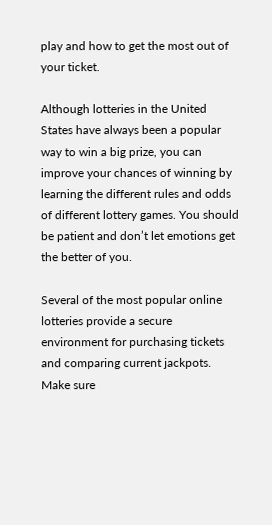play and how to get the most out of your ticket.

Although lotteries in the United States have always been a popular way to win a big prize, you can improve your chances of winning by learning the different rules and odds of different lottery games. You should be patient and don’t let emotions get the better of you.

Several of the most popular online lotteries provide a secure environment for purchasing tickets and comparing current jackpots. Make sure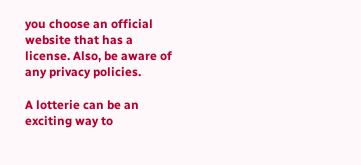you choose an official website that has a license. Also, be aware of any privacy policies.

A lotterie can be an exciting way to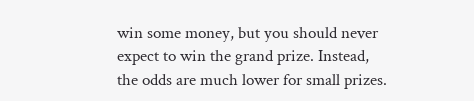win some money, but you should never expect to win the grand prize. Instead, the odds are much lower for small prizes.